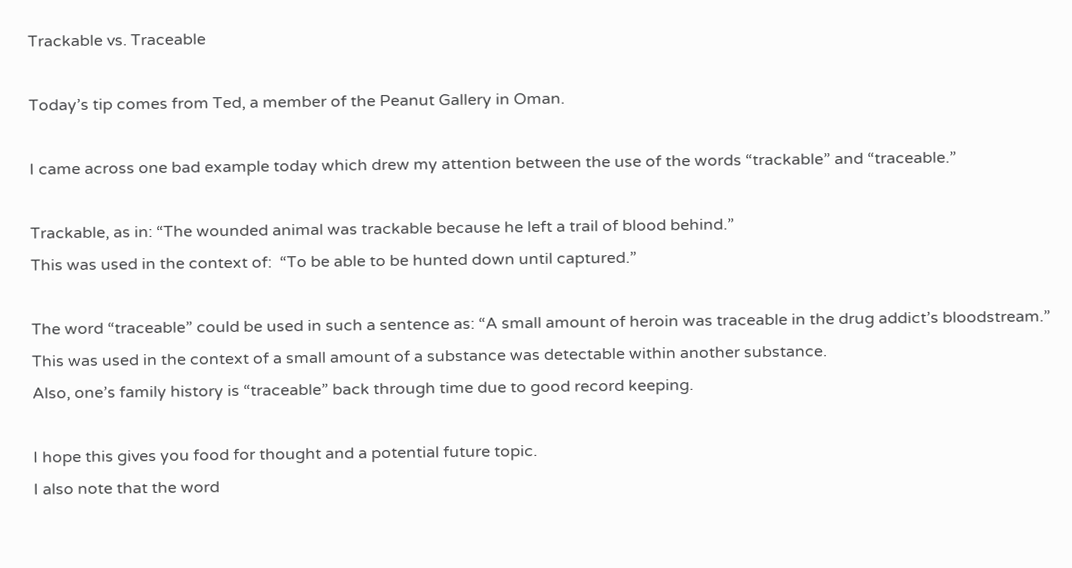Trackable vs. Traceable

Today’s tip comes from Ted, a member of the Peanut Gallery in Oman.

I came across one bad example today which drew my attention between the use of the words “trackable” and “traceable.”

Trackable, as in: “The wounded animal was trackable because he left a trail of blood behind.”
This was used in the context of:  “To be able to be hunted down until captured.”

The word “traceable” could be used in such a sentence as: “A small amount of heroin was traceable in the drug addict’s bloodstream.”
This was used in the context of a small amount of a substance was detectable within another substance.
Also, one’s family history is “traceable” back through time due to good record keeping.

I hope this gives you food for thought and a potential future topic.
I also note that the word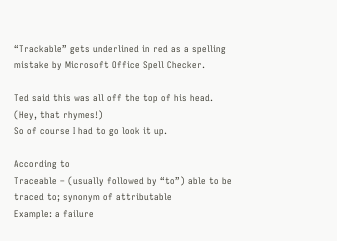“Trackable” gets underlined in red as a spelling mistake by Microsoft Office Spell Checker.

Ted said this was all off the top of his head.
(Hey, that rhymes!)
So of course I had to go look it up.

According to
Traceable – (usually followed by “to”) able to be traced to; synonym of attributable
Example: a failure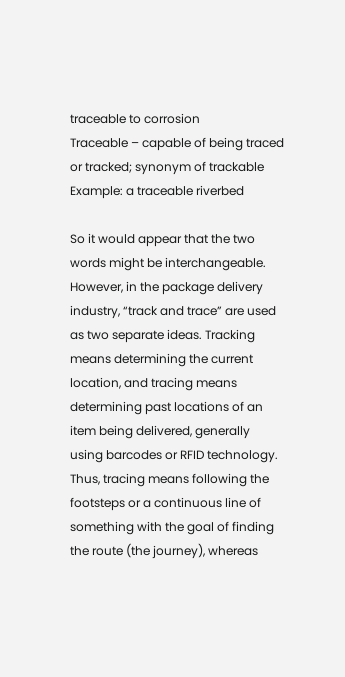traceable to corrosion
Traceable – capable of being traced or tracked; synonym of trackable
Example: a traceable riverbed

So it would appear that the two words might be interchangeable. However, in the package delivery industry, “track and trace” are used as two separate ideas. Tracking means determining the current location, and tracing means determining past locations of an item being delivered, generally using barcodes or RFID technology. Thus, tracing means following the footsteps or a continuous line of something with the goal of finding the route (the journey), whereas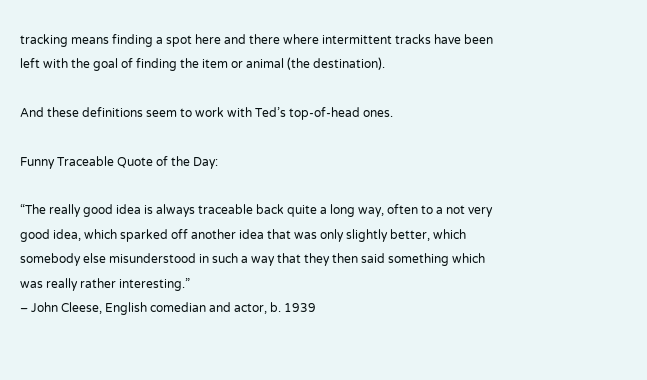tracking means finding a spot here and there where intermittent tracks have been left with the goal of finding the item or animal (the destination).

And these definitions seem to work with Ted’s top-of-head ones.

Funny Traceable Quote of the Day:

“The really good idea is always traceable back quite a long way, often to a not very good idea, which sparked off another idea that was only slightly better, which somebody else misunderstood in such a way that they then said something which was really rather interesting.”
– John Cleese, English comedian and actor, b. 1939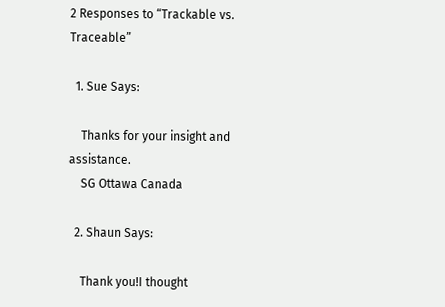2 Responses to “Trackable vs. Traceable”

  1. Sue Says:

    Thanks for your insight and assistance.
    SG Ottawa Canada

  2. Shaun Says:

    Thank you!I thought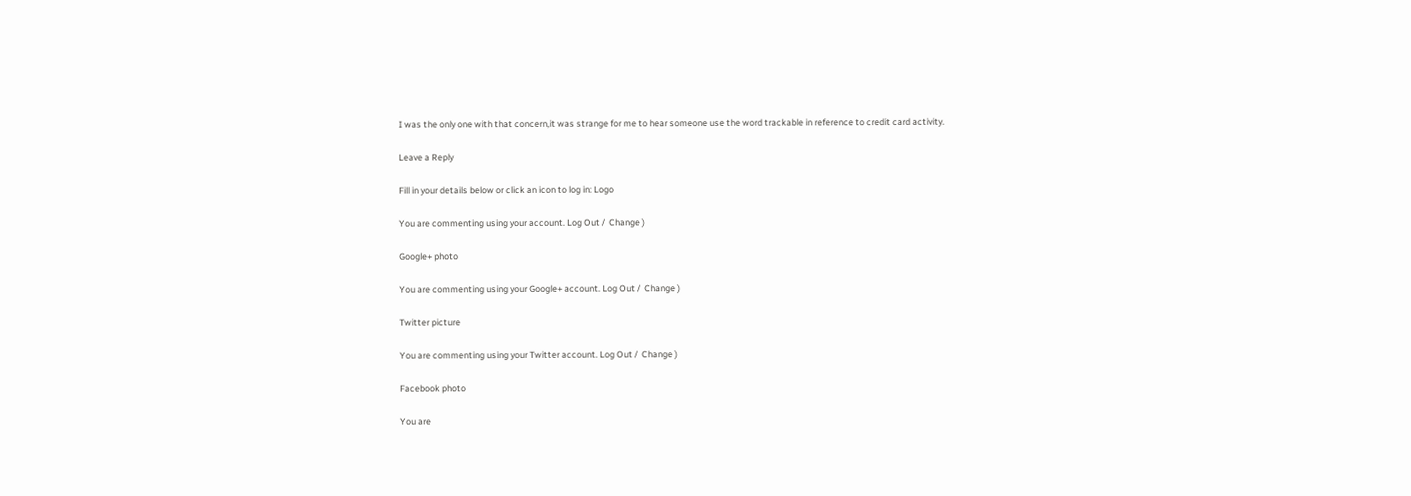I was the only one with that concern,it was strange for me to hear someone use the word trackable in reference to credit card activity.

Leave a Reply

Fill in your details below or click an icon to log in: Logo

You are commenting using your account. Log Out /  Change )

Google+ photo

You are commenting using your Google+ account. Log Out /  Change )

Twitter picture

You are commenting using your Twitter account. Log Out /  Change )

Facebook photo

You are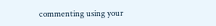commenting using your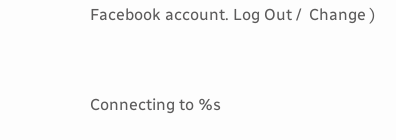Facebook account. Log Out /  Change )


Connecting to %s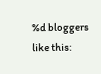%d bloggers like this: